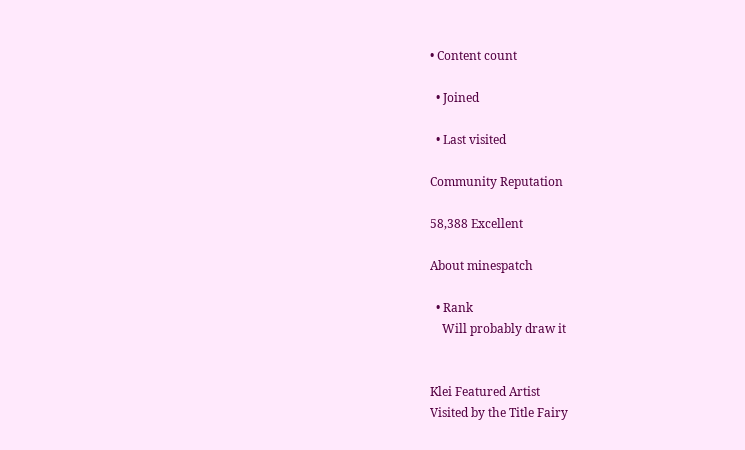• Content count

  • Joined

  • Last visited

Community Reputation

58,388 Excellent

About minespatch

  • Rank
    Will probably draw it


Klei Featured Artist
Visited by the Title Fairy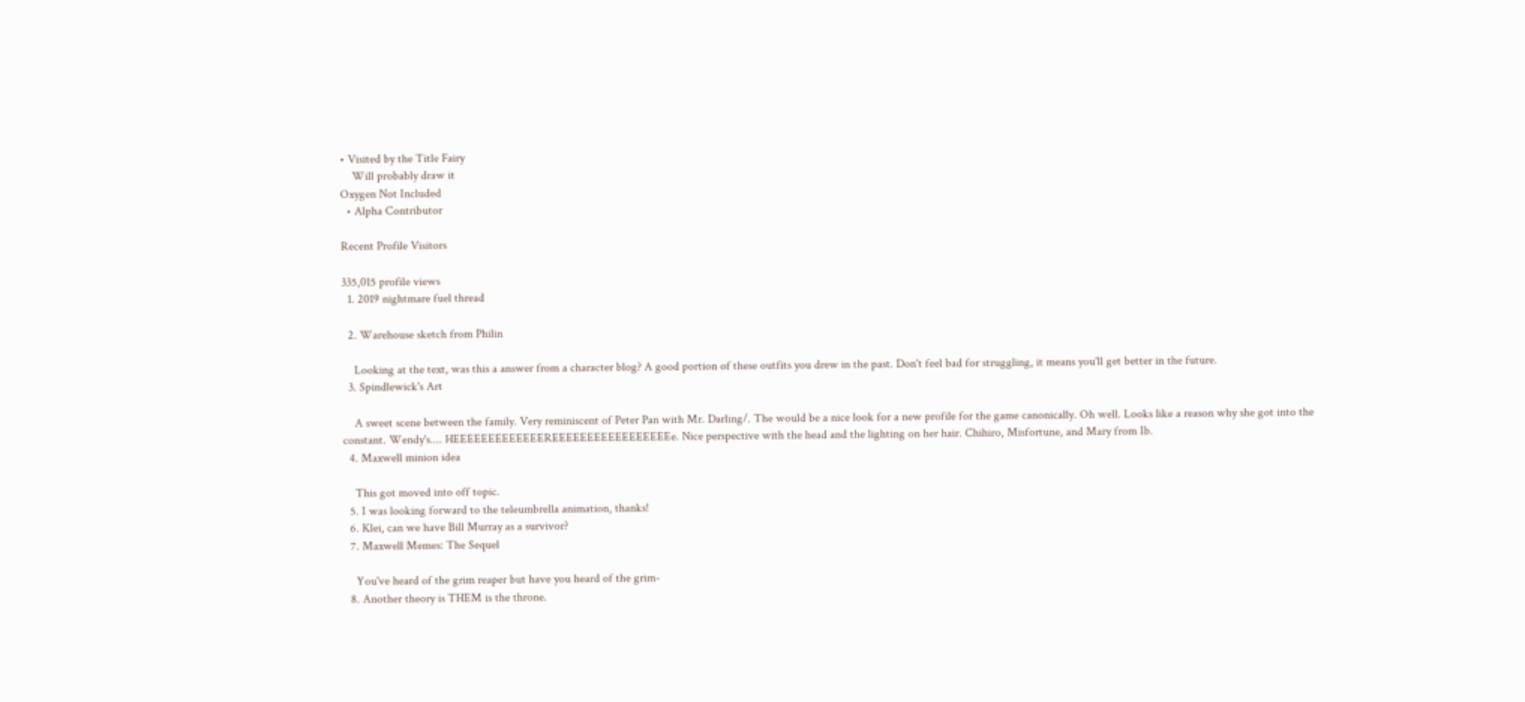• Visited by the Title Fairy
    Will probably draw it
Oxygen Not Included
  • Alpha Contributor

Recent Profile Visitors

335,015 profile views
  1. 2019 nightmare fuel thread

  2. Warehouse sketch from Philin

    Looking at the text, was this a answer from a character blog? A good portion of these outfits you drew in the past. Don't feel bad for struggling, it means you'll get better in the future.
  3. Spindlewick's Art

    A sweet scene between the family. Very reminiscent of Peter Pan with Mr. Darling/. The would be a nice look for a new profile for the game canonically. Oh well. Looks like a reason why she got into the constant. Wendy's.... HEEEEEEEEEEEEEREEEEEEEEEEEEEEEEEe. Nice perspective with the head and the lighting on her hair. Chihiro, Misfortune, and Mary from Ib.
  4. Maxwell minion idea

    This got moved into off topic.
  5. I was looking forward to the teleumbrella animation, thanks!
  6. Klei, can we have Bill Murray as a survivor?
  7. Maxwell Memes: The Sequel

    You've heard of the grim reaper but have you heard of the grim-
  8. Another theory is THEM is the throne.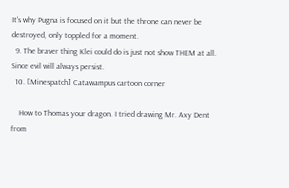It's why Pugna is focused on it but the throne can never be destroyed, only toppled for a moment.
  9. The braver thing Klei could do is just not show THEM at all. Since evil will always persist.
  10. [Minespatch] Catawampus cartoon corner

    How to Thomas your dragon. I tried drawing Mr. Axy Dent from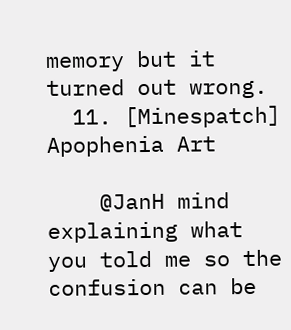memory but it turned out wrong.
  11. [Minespatch] Apophenia Art

    @JanH mind explaining what you told me so the confusion can be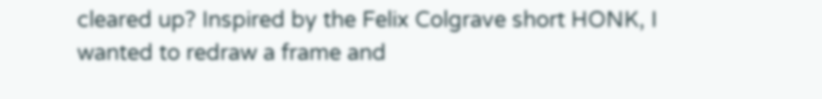cleared up? Inspired by the Felix Colgrave short HONK, I wanted to redraw a frame and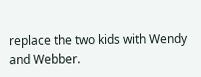replace the two kids with Wendy and Webber.